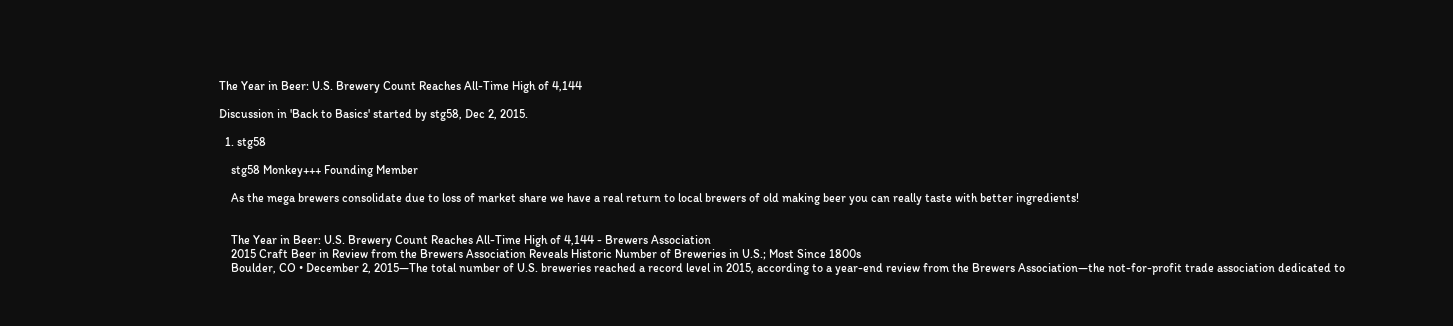The Year in Beer: U.S. Brewery Count Reaches All-Time High of 4,144

Discussion in 'Back to Basics' started by stg58, Dec 2, 2015.

  1. stg58

    stg58 Monkey+++ Founding Member

    As the mega brewers consolidate due to loss of market share we have a real return to local brewers of old making beer you can really taste with better ingredients!


    The Year in Beer: U.S. Brewery Count Reaches All-Time High of 4,144 - Brewers Association
    2015 Craft Beer in Review from the Brewers Association Reveals Historic Number of Breweries in U.S.; Most Since 1800s
    Boulder, CO • December 2, 2015—The total number of U.S. breweries reached a record level in 2015, according to a year-end review from the Brewers Association—the not-for-profit trade association dedicated to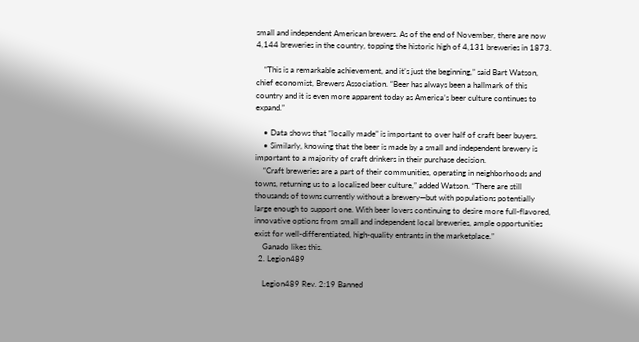small and independent American brewers. As of the end of November, there are now 4,144 breweries in the country, topping the historic high of 4,131 breweries in 1873.

    “This is a remarkable achievement, and it’s just the beginning,” said Bart Watson, chief economist, Brewers Association. “Beer has always been a hallmark of this country and it is even more apparent today as America’s beer culture continues to expand.”

    • Data shows that “locally made” is important to over half of craft beer buyers.
    • Similarly, knowing that the beer is made by a small and independent brewery is important to a majority of craft drinkers in their purchase decision.
    “Craft breweries are a part of their communities, operating in neighborhoods and towns, returning us to a localized beer culture,” added Watson. “There are still thousands of towns currently without a brewery—but with populations potentially large enough to support one. With beer lovers continuing to desire more full-flavored, innovative options from small and independent local breweries, ample opportunities exist for well-differentiated, high-quality entrants in the marketplace.”
    Ganado likes this.
  2. Legion489

    Legion489 Rev. 2:19 Banned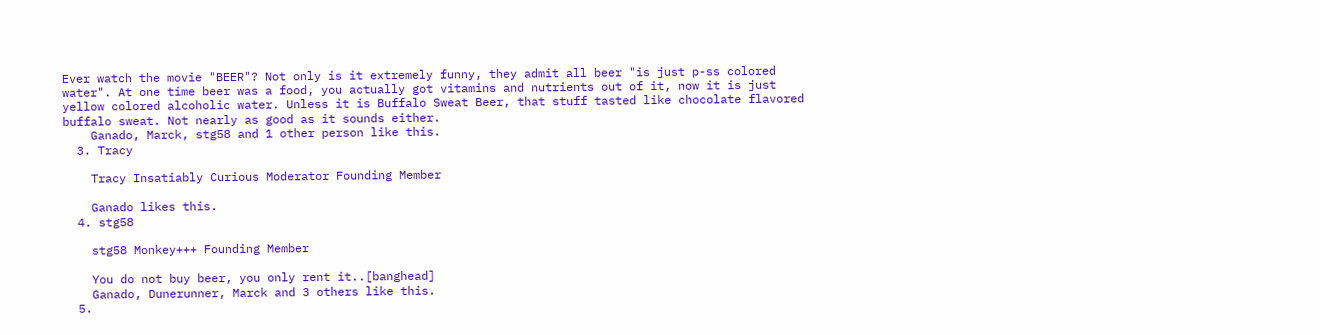Ever watch the movie "BEER"? Not only is it extremely funny, they admit all beer "is just p-ss colored water". At one time beer was a food, you actually got vitamins and nutrients out of it, now it is just yellow colored alcoholic water. Unless it is Buffalo Sweat Beer, that stuff tasted like chocolate flavored buffalo sweat. Not nearly as good as it sounds either.
    Ganado, Marck, stg58 and 1 other person like this.
  3. Tracy

    Tracy Insatiably Curious Moderator Founding Member

    Ganado likes this.
  4. stg58

    stg58 Monkey+++ Founding Member

    You do not buy beer, you only rent it..[banghead]
    Ganado, Dunerunner, Marck and 3 others like this.
  5.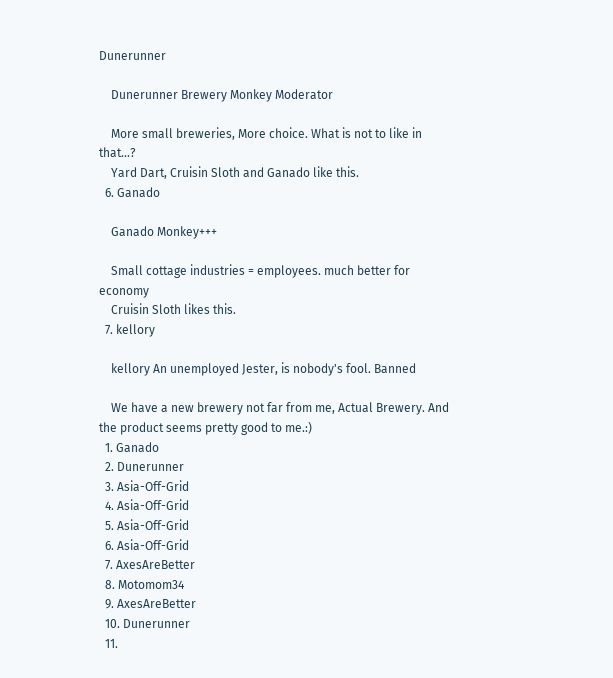Dunerunner

    Dunerunner Brewery Monkey Moderator

    More small breweries, More choice. What is not to like in that...?
    Yard Dart, Cruisin Sloth and Ganado like this.
  6. Ganado

    Ganado Monkey+++

    Small cottage industries = employees. much better for economy
    Cruisin Sloth likes this.
  7. kellory

    kellory An unemployed Jester, is nobody's fool. Banned

    We have a new brewery not far from me, Actual Brewery. And the product seems pretty good to me.:)
  1. Ganado
  2. Dunerunner
  3. Asia-Off-Grid
  4. Asia-Off-Grid
  5. Asia-Off-Grid
  6. Asia-Off-Grid
  7. AxesAreBetter
  8. Motomom34
  9. AxesAreBetter
  10. Dunerunner
  11.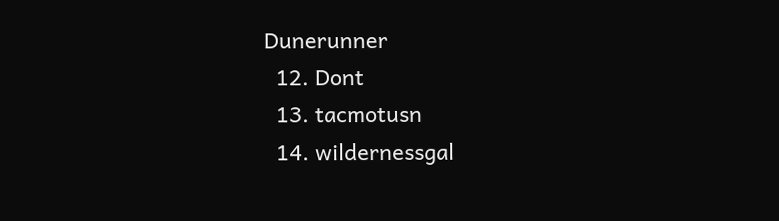Dunerunner
  12. Dont
  13. tacmotusn
  14. wildernessgal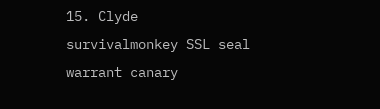15. Clyde
survivalmonkey SSL seal warrant canary